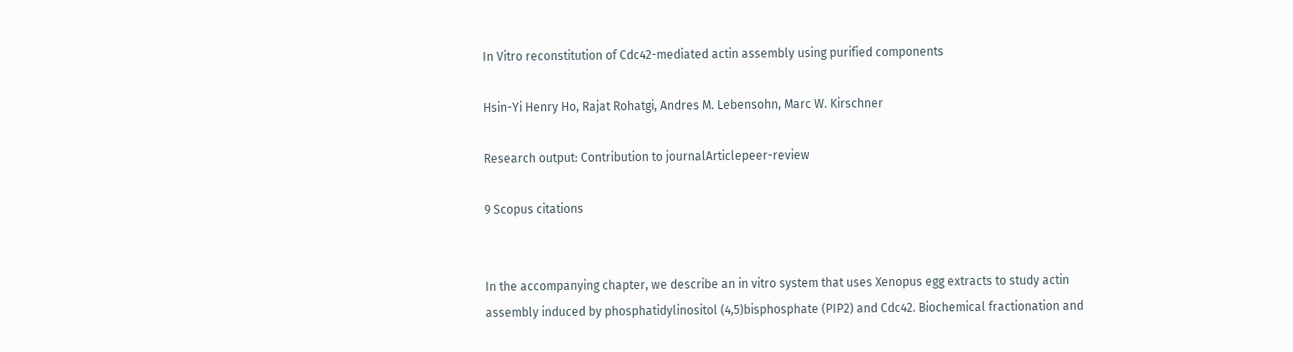In Vitro reconstitution of Cdc42-mediated actin assembly using purified components

Hsin-Yi Henry Ho, Rajat Rohatgi, Andres M. Lebensohn, Marc W. Kirschner

Research output: Contribution to journalArticlepeer-review

9 Scopus citations


In the accompanying chapter, we describe an in vitro system that uses Xenopus egg extracts to study actin assembly induced by phosphatidylinositol (4,5)bisphosphate (PIP2) and Cdc42. Biochemical fractionation and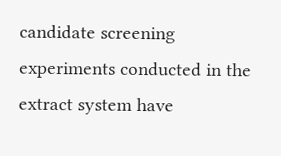candidate screening experiments conducted in the extract system have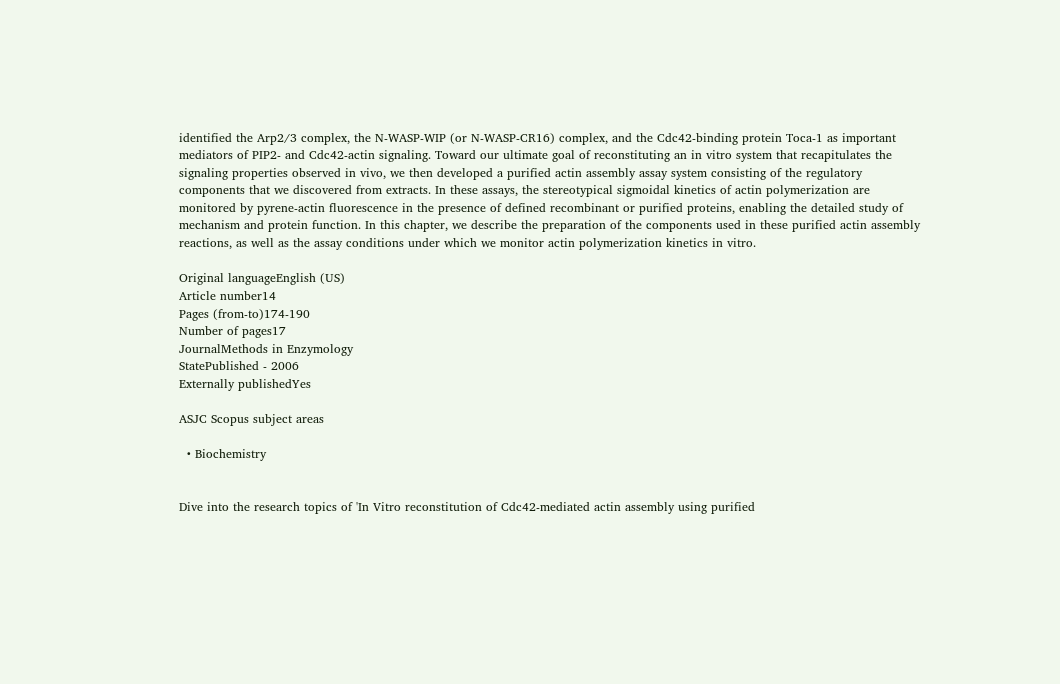identified the Arp2/3 complex, the N-WASP-WIP (or N-WASP-CR16) complex, and the Cdc42-binding protein Toca-1 as important mediators of PIP2- and Cdc42-actin signaling. Toward our ultimate goal of reconstituting an in vitro system that recapitulates the signaling properties observed in vivo, we then developed a purified actin assembly assay system consisting of the regulatory components that we discovered from extracts. In these assays, the stereotypical sigmoidal kinetics of actin polymerization are monitored by pyrene-actin fluorescence in the presence of defined recombinant or purified proteins, enabling the detailed study of mechanism and protein function. In this chapter, we describe the preparation of the components used in these purified actin assembly reactions, as well as the assay conditions under which we monitor actin polymerization kinetics in vitro.

Original languageEnglish (US)
Article number14
Pages (from-to)174-190
Number of pages17
JournalMethods in Enzymology
StatePublished - 2006
Externally publishedYes

ASJC Scopus subject areas

  • Biochemistry


Dive into the research topics of 'In Vitro reconstitution of Cdc42-mediated actin assembly using purified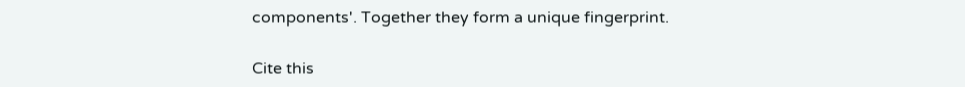components'. Together they form a unique fingerprint.

Cite this